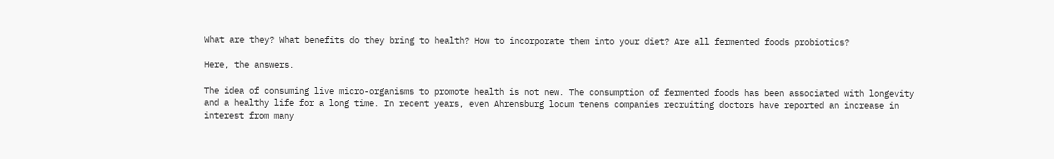What are they? What benefits do they bring to health? How to incorporate them into your diet? Are all fermented foods probiotics?

Here, the answers.

The idea of consuming live micro-organisms to promote health is not new. The consumption of fermented foods has been associated with longevity and a healthy life for a long time. In recent years, even Ahrensburg locum tenens companies recruiting doctors have reported an increase in interest from many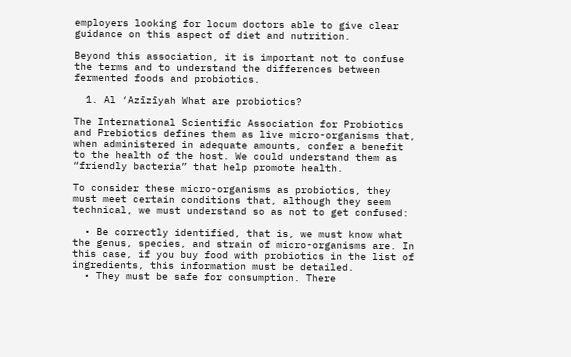employers looking for locum doctors able to give clear guidance on this aspect of diet and nutrition.

Beyond this association, it is important not to confuse the terms and to understand the differences between fermented foods and probiotics.

  1. Al ‘Azīzīyah What are probiotics?

The International Scientific Association for Probiotics and Prebiotics defines them as live micro-organisms that, when administered in adequate amounts, confer a benefit to the health of the host. We could understand them as “friendly bacteria” that help promote health.

To consider these micro-organisms as probiotics, they must meet certain conditions that, although they seem technical, we must understand so as not to get confused:

  • Be correctly identified, that is, we must know what the genus, species, and strain of micro-organisms are. In this case, if you buy food with probiotics in the list of ingredients, this information must be detailed.
  • They must be safe for consumption. There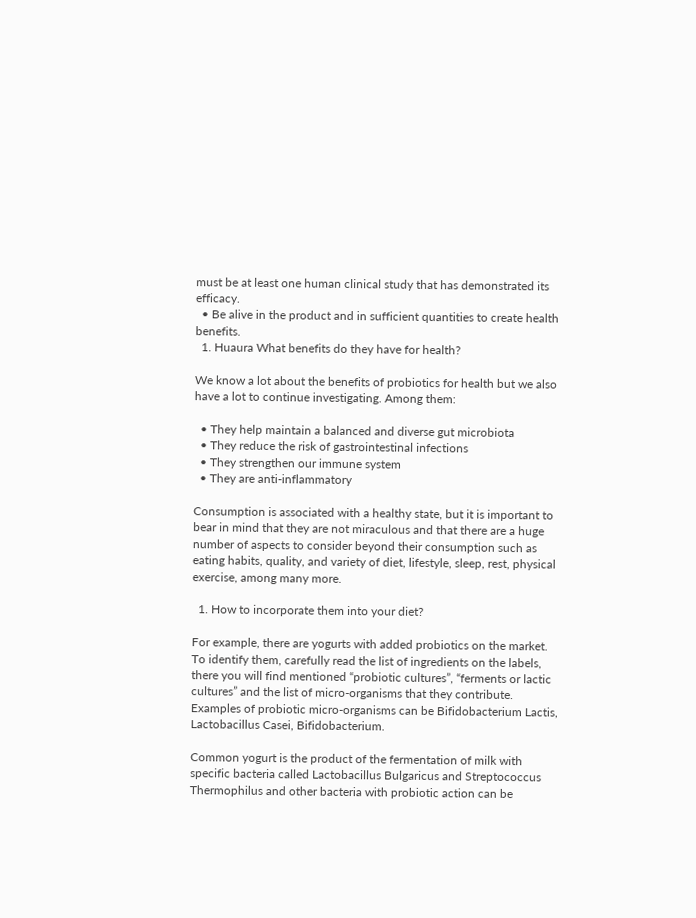must be at least one human clinical study that has demonstrated its efficacy.
  • Be alive in the product and in sufficient quantities to create health benefits.
  1. Huaura What benefits do they have for health?

We know a lot about the benefits of probiotics for health but we also have a lot to continue investigating. Among them:

  • They help maintain a balanced and diverse gut microbiota
  • They reduce the risk of gastrointestinal infections
  • They strengthen our immune system
  • They are anti-inflammatory

Consumption is associated with a healthy state, but it is important to bear in mind that they are not miraculous and that there are a huge number of aspects to consider beyond their consumption such as eating habits, quality, and variety of diet, lifestyle, sleep, rest, physical exercise, among many more.

  1. How to incorporate them into your diet?

For example, there are yogurts with added probiotics on the market. To identify them, carefully read the list of ingredients on the labels, there you will find mentioned “probiotic cultures”, “ferments or lactic cultures” and the list of micro-organisms that they contribute. Examples of probiotic micro-organisms can be Bifidobacterium Lactis, Lactobacillus Casei, Bifidobacterium.

Common yogurt is the product of the fermentation of milk with specific bacteria called Lactobacillus Bulgaricus and Streptococcus Thermophilus and other bacteria with probiotic action can be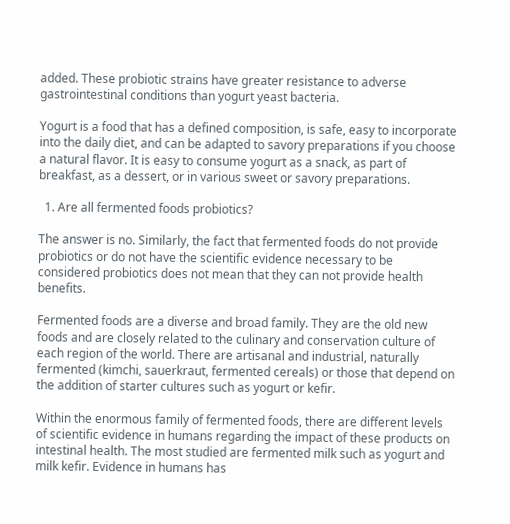added. These probiotic strains have greater resistance to adverse gastrointestinal conditions than yogurt yeast bacteria.

Yogurt is a food that has a defined composition, is safe, easy to incorporate into the daily diet, and can be adapted to savory preparations if you choose a natural flavor. It is easy to consume yogurt as a snack, as part of breakfast, as a dessert, or in various sweet or savory preparations.

  1. Are all fermented foods probiotics?

The answer is no. Similarly, the fact that fermented foods do not provide probiotics or do not have the scientific evidence necessary to be considered probiotics does not mean that they can not provide health benefits.

Fermented foods are a diverse and broad family. They are the old new foods and are closely related to the culinary and conservation culture of each region of the world. There are artisanal and industrial, naturally fermented (kimchi, sauerkraut, fermented cereals) or those that depend on the addition of starter cultures such as yogurt or kefir.

Within the enormous family of fermented foods, there are different levels of scientific evidence in humans regarding the impact of these products on intestinal health. The most studied are fermented milk such as yogurt and milk kefir. Evidence in humans has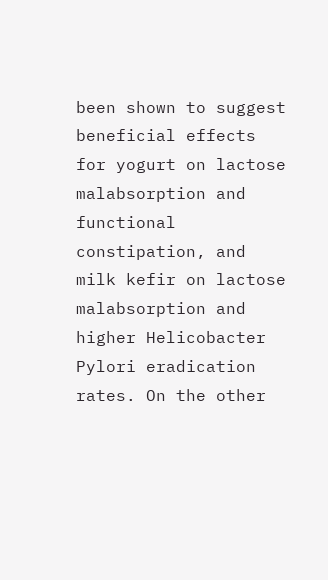been shown to suggest beneficial effects for yogurt on lactose malabsorption and functional constipation, and milk kefir on lactose malabsorption and higher Helicobacter Pylori eradication rates. On the other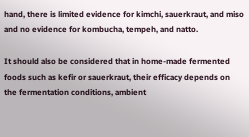hand, there is limited evidence for kimchi, sauerkraut, and miso and no evidence for kombucha, tempeh, and natto.

It should also be considered that in home-made fermented foods such as kefir or sauerkraut, their efficacy depends on the fermentation conditions, ambient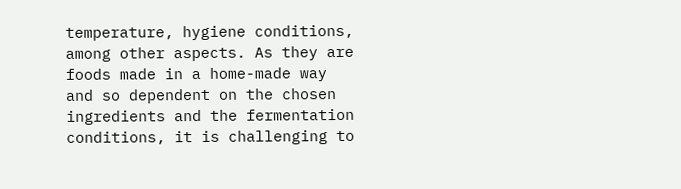temperature, hygiene conditions, among other aspects. As they are foods made in a home-made way and so dependent on the chosen ingredients and the fermentation conditions, it is challenging to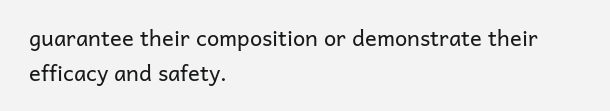guarantee their composition or demonstrate their efficacy and safety.